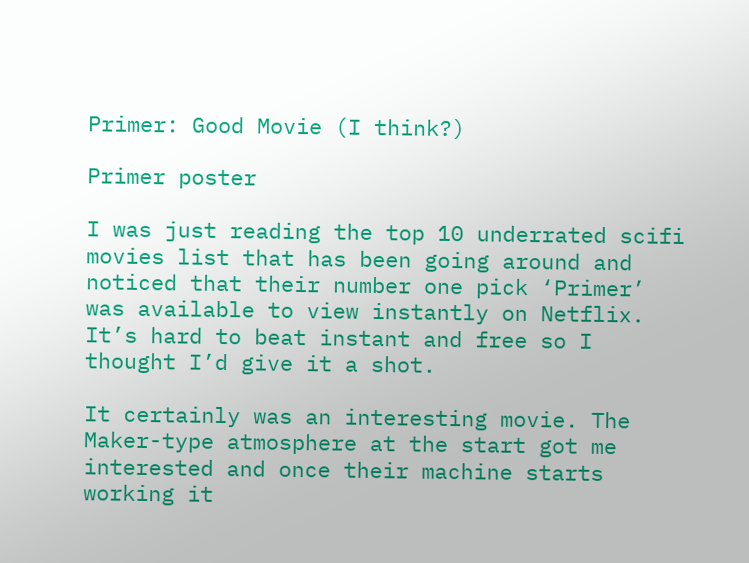Primer: Good Movie (I think?)

Primer poster

I was just reading the top 10 underrated scifi movies list that has been going around and noticed that their number one pick ‘Primer’ was available to view instantly on Netflix. It’s hard to beat instant and free so I thought I’d give it a shot.

It certainly was an interesting movie. The Maker-type atmosphere at the start got me interested and once their machine starts working it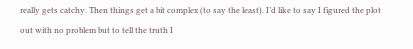really gets catchy. Then things get a bit complex (to say the least). I’d like to say I figured the plot out with no problem but to tell the truth I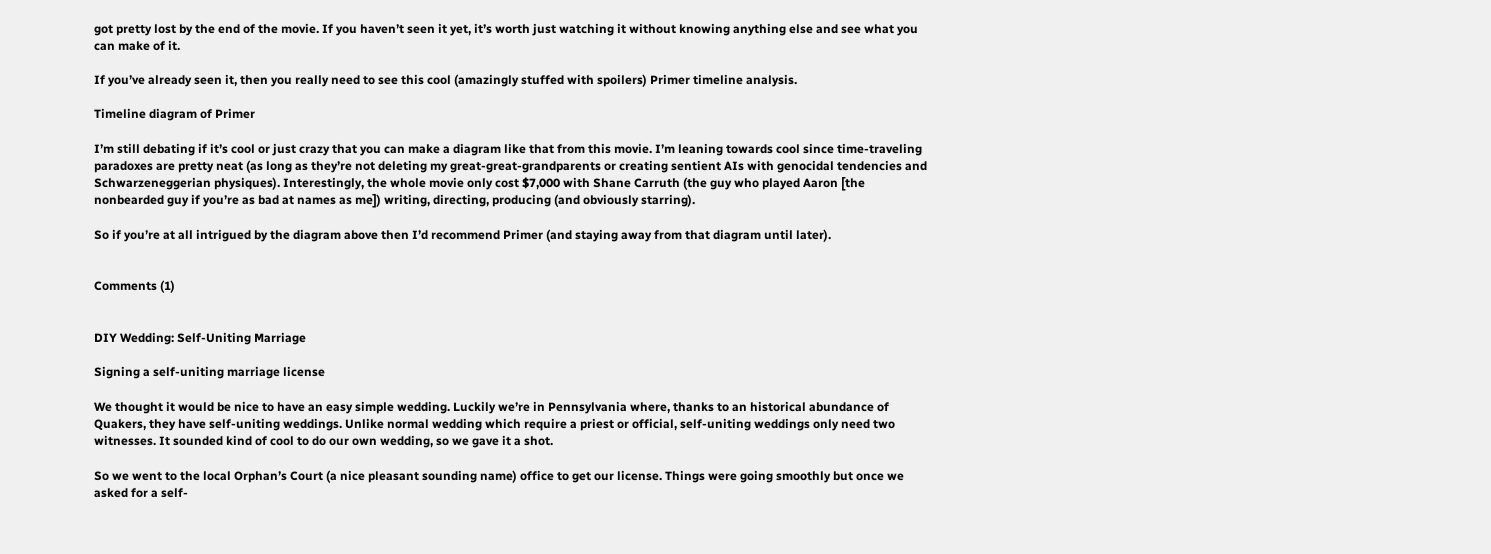got pretty lost by the end of the movie. If you haven’t seen it yet, it’s worth just watching it without knowing anything else and see what you can make of it.

If you’ve already seen it, then you really need to see this cool (amazingly stuffed with spoilers) Primer timeline analysis.

Timeline diagram of Primer

I’m still debating if it’s cool or just crazy that you can make a diagram like that from this movie. I’m leaning towards cool since time-traveling paradoxes are pretty neat (as long as they’re not deleting my great-great-grandparents or creating sentient AIs with genocidal tendencies and Schwarzeneggerian physiques). Interestingly, the whole movie only cost $7,000 with Shane Carruth (the guy who played Aaron [the nonbearded guy if you’re as bad at names as me]) writing, directing, producing (and obviously starring).

So if you’re at all intrigued by the diagram above then I’d recommend Primer (and staying away from that diagram until later).


Comments (1)


DIY Wedding: Self-Uniting Marriage

Signing a self-uniting marriage license

We thought it would be nice to have an easy simple wedding. Luckily we’re in Pennsylvania where, thanks to an historical abundance of Quakers, they have self-uniting weddings. Unlike normal wedding which require a priest or official, self-uniting weddings only need two witnesses. It sounded kind of cool to do our own wedding, so we gave it a shot.

So we went to the local Orphan’s Court (a nice pleasant sounding name) office to get our license. Things were going smoothly but once we asked for a self-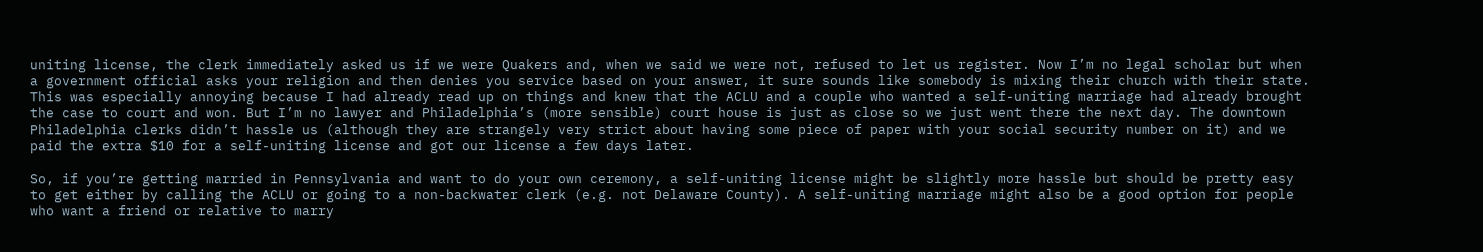uniting license, the clerk immediately asked us if we were Quakers and, when we said we were not, refused to let us register. Now I’m no legal scholar but when a government official asks your religion and then denies you service based on your answer, it sure sounds like somebody is mixing their church with their state. This was especially annoying because I had already read up on things and knew that the ACLU and a couple who wanted a self-uniting marriage had already brought the case to court and won. But I’m no lawyer and Philadelphia’s (more sensible) court house is just as close so we just went there the next day. The downtown Philadelphia clerks didn’t hassle us (although they are strangely very strict about having some piece of paper with your social security number on it) and we paid the extra $10 for a self-uniting license and got our license a few days later.

So, if you’re getting married in Pennsylvania and want to do your own ceremony, a self-uniting license might be slightly more hassle but should be pretty easy to get either by calling the ACLU or going to a non-backwater clerk (e.g. not Delaware County). A self-uniting marriage might also be a good option for people who want a friend or relative to marry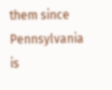them since Pennsylvania is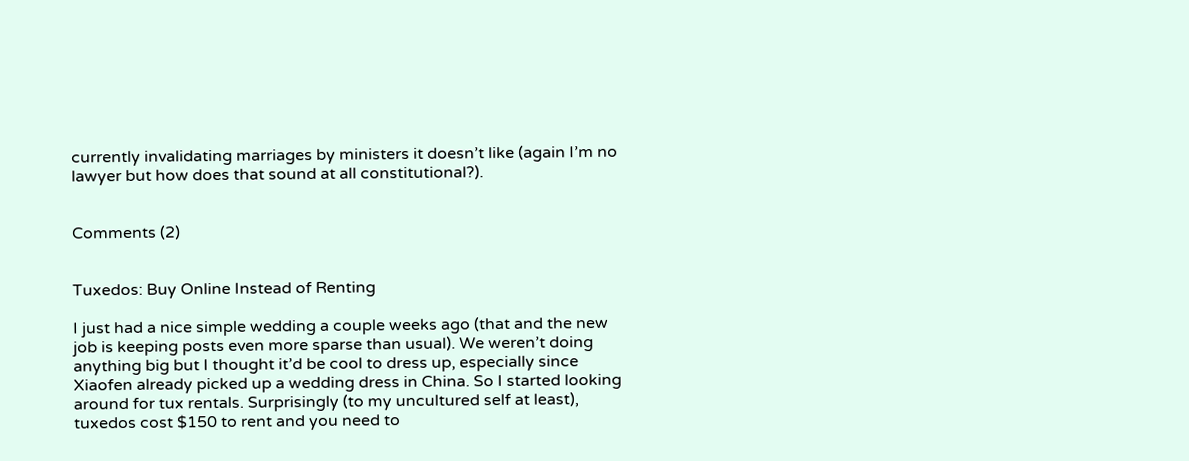currently invalidating marriages by ministers it doesn’t like (again I’m no lawyer but how does that sound at all constitutional?).


Comments (2)


Tuxedos: Buy Online Instead of Renting

I just had a nice simple wedding a couple weeks ago (that and the new job is keeping posts even more sparse than usual). We weren’t doing anything big but I thought it’d be cool to dress up, especially since Xiaofen already picked up a wedding dress in China. So I started looking around for tux rentals. Surprisingly (to my uncultured self at least), tuxedos cost $150 to rent and you need to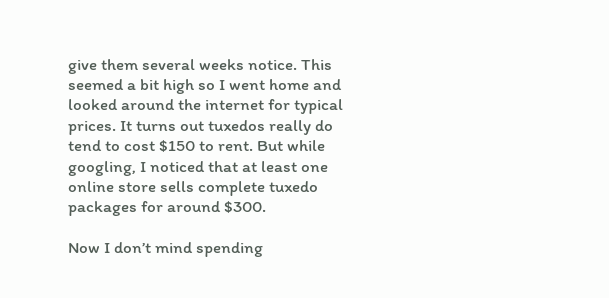give them several weeks notice. This seemed a bit high so I went home and looked around the internet for typical prices. It turns out tuxedos really do tend to cost $150 to rent. But while googling, I noticed that at least one online store sells complete tuxedo packages for around $300.

Now I don’t mind spending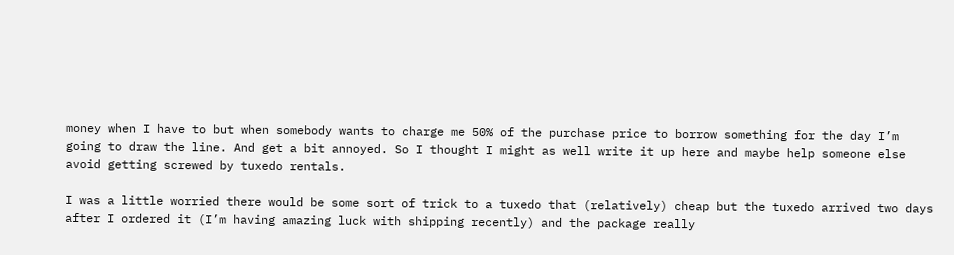money when I have to but when somebody wants to charge me 50% of the purchase price to borrow something for the day I’m going to draw the line. And get a bit annoyed. So I thought I might as well write it up here and maybe help someone else avoid getting screwed by tuxedo rentals.

I was a little worried there would be some sort of trick to a tuxedo that (relatively) cheap but the tuxedo arrived two days after I ordered it (I’m having amazing luck with shipping recently) and the package really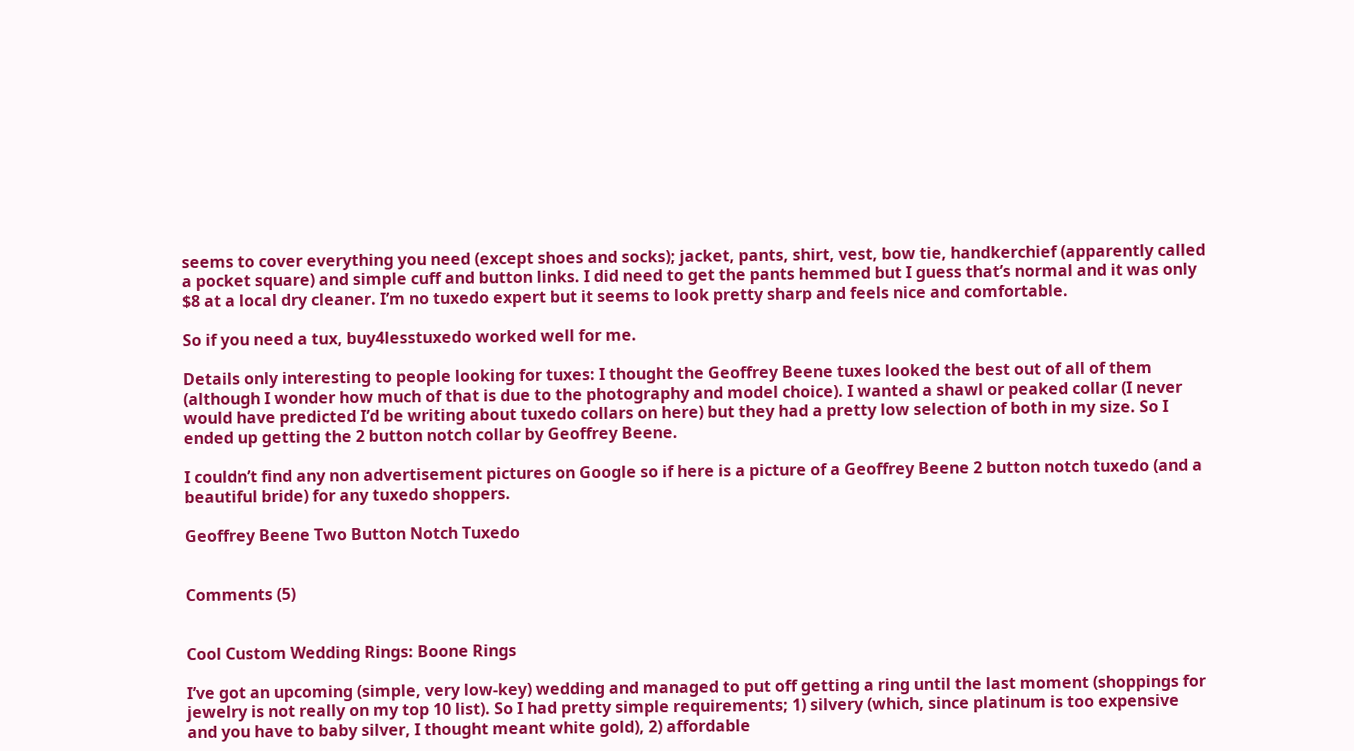seems to cover everything you need (except shoes and socks); jacket, pants, shirt, vest, bow tie, handkerchief (apparently called a pocket square) and simple cuff and button links. I did need to get the pants hemmed but I guess that’s normal and it was only $8 at a local dry cleaner. I’m no tuxedo expert but it seems to look pretty sharp and feels nice and comfortable.

So if you need a tux, buy4lesstuxedo worked well for me.

Details only interesting to people looking for tuxes: I thought the Geoffrey Beene tuxes looked the best out of all of them (although I wonder how much of that is due to the photography and model choice). I wanted a shawl or peaked collar (I never would have predicted I’d be writing about tuxedo collars on here) but they had a pretty low selection of both in my size. So I ended up getting the 2 button notch collar by Geoffrey Beene.

I couldn’t find any non advertisement pictures on Google so if here is a picture of a Geoffrey Beene 2 button notch tuxedo (and a beautiful bride) for any tuxedo shoppers.

Geoffrey Beene Two Button Notch Tuxedo


Comments (5)


Cool Custom Wedding Rings: Boone Rings

I’ve got an upcoming (simple, very low-key) wedding and managed to put off getting a ring until the last moment (shoppings for jewelry is not really on my top 10 list). So I had pretty simple requirements; 1) silvery (which, since platinum is too expensive and you have to baby silver, I thought meant white gold), 2) affordable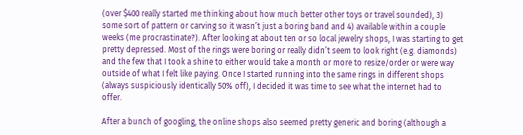(over $400 really started me thinking about how much better other toys or travel sounded), 3) some sort of pattern or carving so it wasn’t just a boring band and 4) available within a couple weeks (me procrastinate?). After looking at about ten or so local jewelry shops, I was starting to get pretty depressed. Most of the rings were boring or really didn’t seem to look right (e.g. diamonds) and the few that I took a shine to either would take a month or more to resize/order or were way outside of what I felt like paying. Once I started running into the same rings in different shops (always suspiciously identically 50% off), I decided it was time to see what the internet had to offer.

After a bunch of googling, the online shops also seemed pretty generic and boring (although a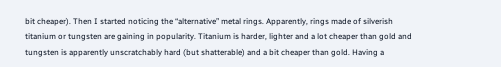bit cheaper). Then I started noticing the “alternative” metal rings. Apparently, rings made of silverish titanium or tungsten are gaining in popularity. Titanium is harder, lighter and a lot cheaper than gold and tungsten is apparently unscratchably hard (but shatterable) and a bit cheaper than gold. Having a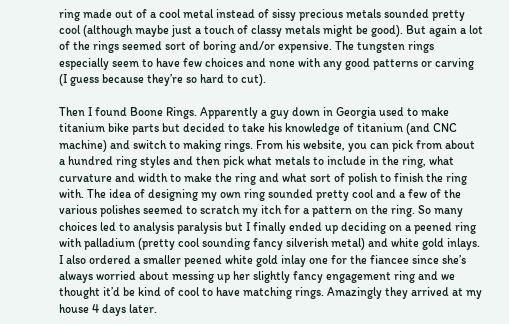ring made out of a cool metal instead of sissy precious metals sounded pretty cool (although maybe just a touch of classy metals might be good). But again a lot of the rings seemed sort of boring and/or expensive. The tungsten rings especially seem to have few choices and none with any good patterns or carving (I guess because they’re so hard to cut).

Then I found Boone Rings. Apparently a guy down in Georgia used to make titanium bike parts but decided to take his knowledge of titanium (and CNC machine) and switch to making rings. From his website, you can pick from about a hundred ring styles and then pick what metals to include in the ring, what curvature and width to make the ring and what sort of polish to finish the ring with. The idea of designing my own ring sounded pretty cool and a few of the various polishes seemed to scratch my itch for a pattern on the ring. So many choices led to analysis paralysis but I finally ended up deciding on a peened ring with palladium (pretty cool sounding fancy silverish metal) and white gold inlays. I also ordered a smaller peened white gold inlay one for the fiancee since she’s always worried about messing up her slightly fancy engagement ring and we thought it’d be kind of cool to have matching rings. Amazingly they arrived at my house 4 days later.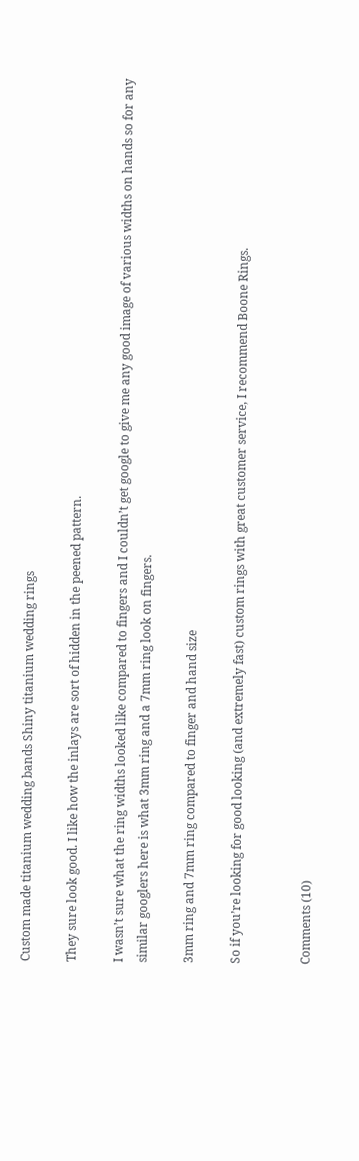Custom made titanium wedding bands Shiny titanium wedding rings

They sure look good. I like how the inlays are sort of hidden in the peened pattern.

I wasn’t sure what the ring widths looked like compared to fingers and I couldn’t get google to give me any good image of various widths on hands so for any similar googlers here is what 3mm ring and a 7mm ring look on fingers.

3mm ring and 7mm ring compared to finger and hand size

So if you’re looking for good looking (and extremely fast) custom rings with great customer service, I recommend Boone Rings.


Comments (10)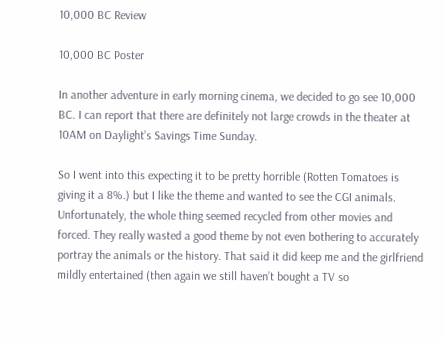10,000 BC Review

10,000 BC Poster

In another adventure in early morning cinema, we decided to go see 10,000 BC. I can report that there are definitely not large crowds in the theater at 10AM on Daylight’s Savings Time Sunday.

So I went into this expecting it to be pretty horrible (Rotten Tomatoes is giving it a 8%.) but I like the theme and wanted to see the CGI animals. Unfortunately, the whole thing seemed recycled from other movies and forced. They really wasted a good theme by not even bothering to accurately portray the animals or the history. That said it did keep me and the girlfriend mildly entertained (then again we still haven’t bought a TV so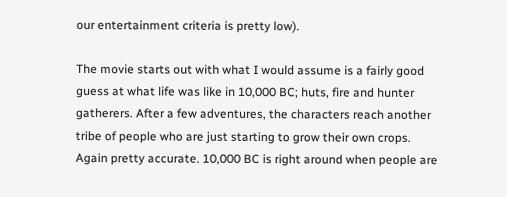our entertainment criteria is pretty low).

The movie starts out with what I would assume is a fairly good guess at what life was like in 10,000 BC; huts, fire and hunter gatherers. After a few adventures, the characters reach another tribe of people who are just starting to grow their own crops. Again pretty accurate. 10,000 BC is right around when people are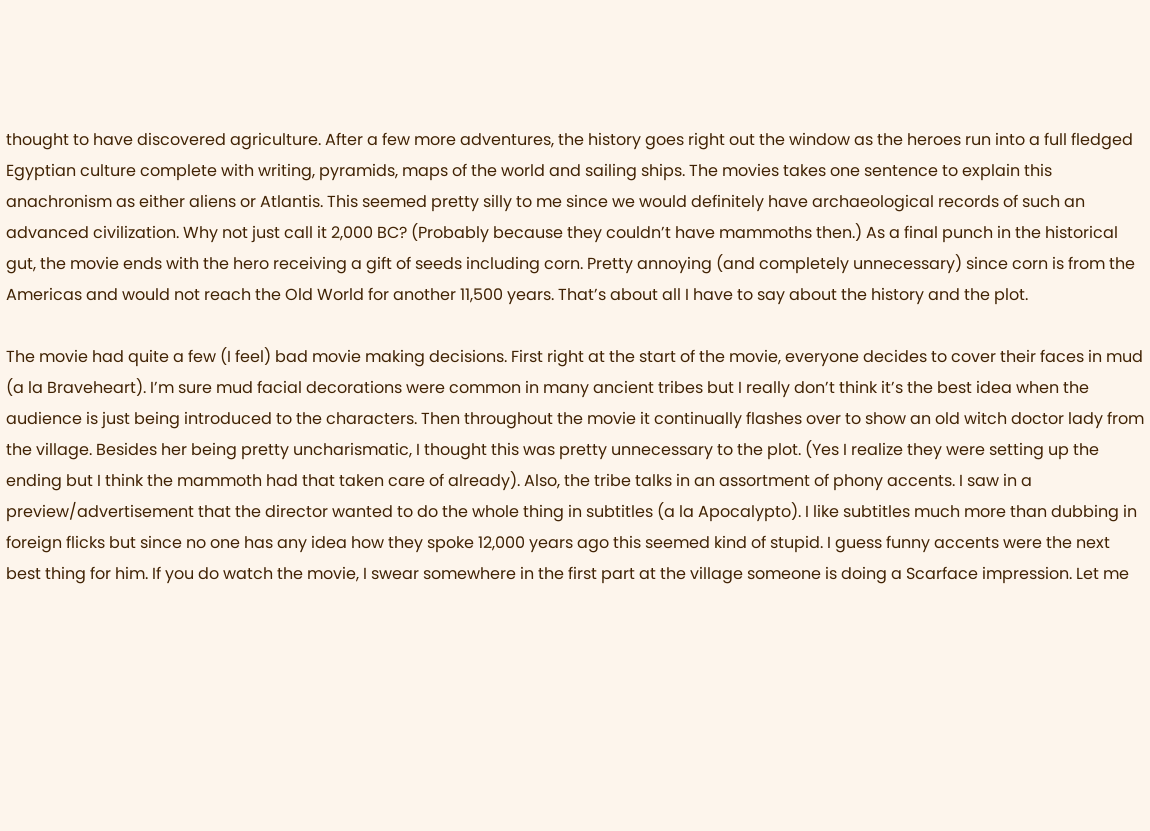thought to have discovered agriculture. After a few more adventures, the history goes right out the window as the heroes run into a full fledged Egyptian culture complete with writing, pyramids, maps of the world and sailing ships. The movies takes one sentence to explain this anachronism as either aliens or Atlantis. This seemed pretty silly to me since we would definitely have archaeological records of such an advanced civilization. Why not just call it 2,000 BC? (Probably because they couldn’t have mammoths then.) As a final punch in the historical gut, the movie ends with the hero receiving a gift of seeds including corn. Pretty annoying (and completely unnecessary) since corn is from the Americas and would not reach the Old World for another 11,500 years. That’s about all I have to say about the history and the plot.

The movie had quite a few (I feel) bad movie making decisions. First right at the start of the movie, everyone decides to cover their faces in mud (a la Braveheart). I’m sure mud facial decorations were common in many ancient tribes but I really don’t think it’s the best idea when the audience is just being introduced to the characters. Then throughout the movie it continually flashes over to show an old witch doctor lady from the village. Besides her being pretty uncharismatic, I thought this was pretty unnecessary to the plot. (Yes I realize they were setting up the ending but I think the mammoth had that taken care of already). Also, the tribe talks in an assortment of phony accents. I saw in a preview/advertisement that the director wanted to do the whole thing in subtitles (a la Apocalypto). I like subtitles much more than dubbing in foreign flicks but since no one has any idea how they spoke 12,000 years ago this seemed kind of stupid. I guess funny accents were the next best thing for him. If you do watch the movie, I swear somewhere in the first part at the village someone is doing a Scarface impression. Let me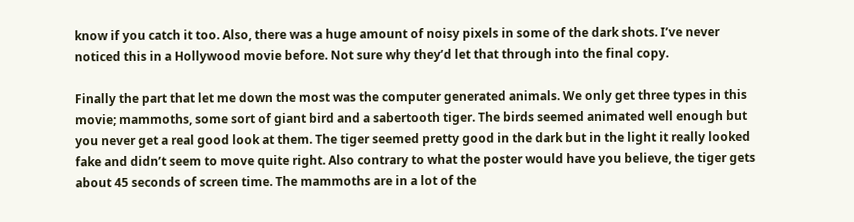know if you catch it too. Also, there was a huge amount of noisy pixels in some of the dark shots. I’ve never noticed this in a Hollywood movie before. Not sure why they’d let that through into the final copy.

Finally the part that let me down the most was the computer generated animals. We only get three types in this movie; mammoths, some sort of giant bird and a sabertooth tiger. The birds seemed animated well enough but you never get a real good look at them. The tiger seemed pretty good in the dark but in the light it really looked fake and didn’t seem to move quite right. Also contrary to what the poster would have you believe, the tiger gets about 45 seconds of screen time. The mammoths are in a lot of the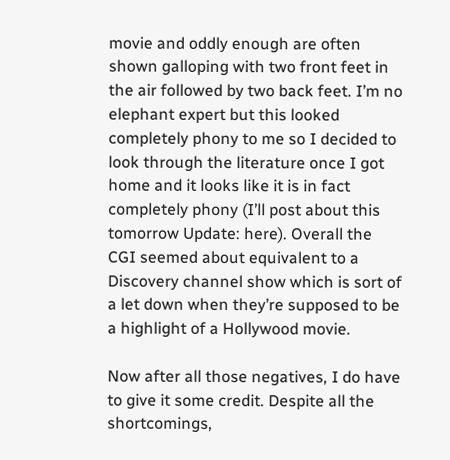movie and oddly enough are often shown galloping with two front feet in the air followed by two back feet. I’m no elephant expert but this looked completely phony to me so I decided to look through the literature once I got home and it looks like it is in fact completely phony (I’ll post about this tomorrow Update: here). Overall the CGI seemed about equivalent to a Discovery channel show which is sort of a let down when they’re supposed to be a highlight of a Hollywood movie.

Now after all those negatives, I do have to give it some credit. Despite all the shortcomings,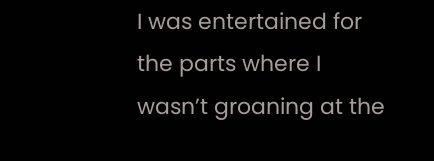I was entertained for the parts where I wasn’t groaning at the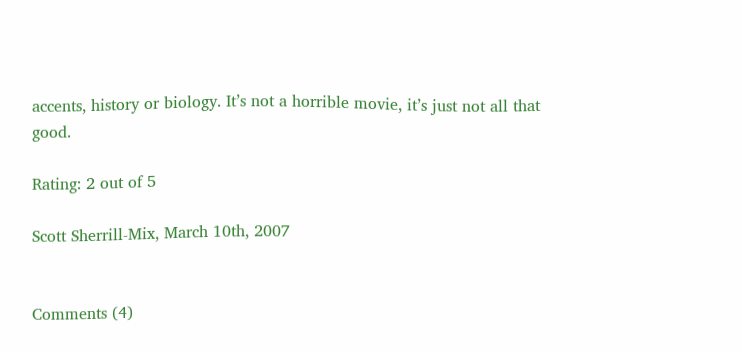accents, history or biology. It’s not a horrible movie, it’s just not all that good.

Rating: 2 out of 5

Scott Sherrill-Mix, March 10th, 2007


Comments (4)